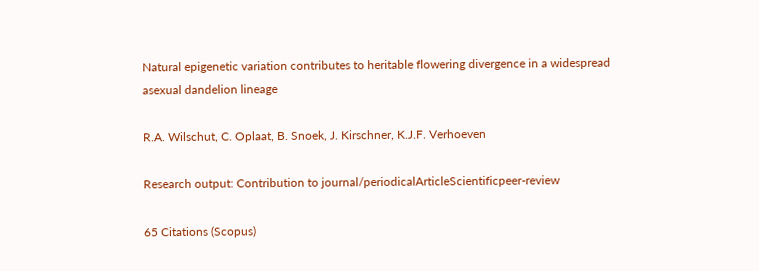Natural epigenetic variation contributes to heritable flowering divergence in a widespread asexual dandelion lineage

R.A. Wilschut, C. Oplaat, B. Snoek, J. Kirschner, K.J.F. Verhoeven

Research output: Contribution to journal/periodicalArticleScientificpeer-review

65 Citations (Scopus)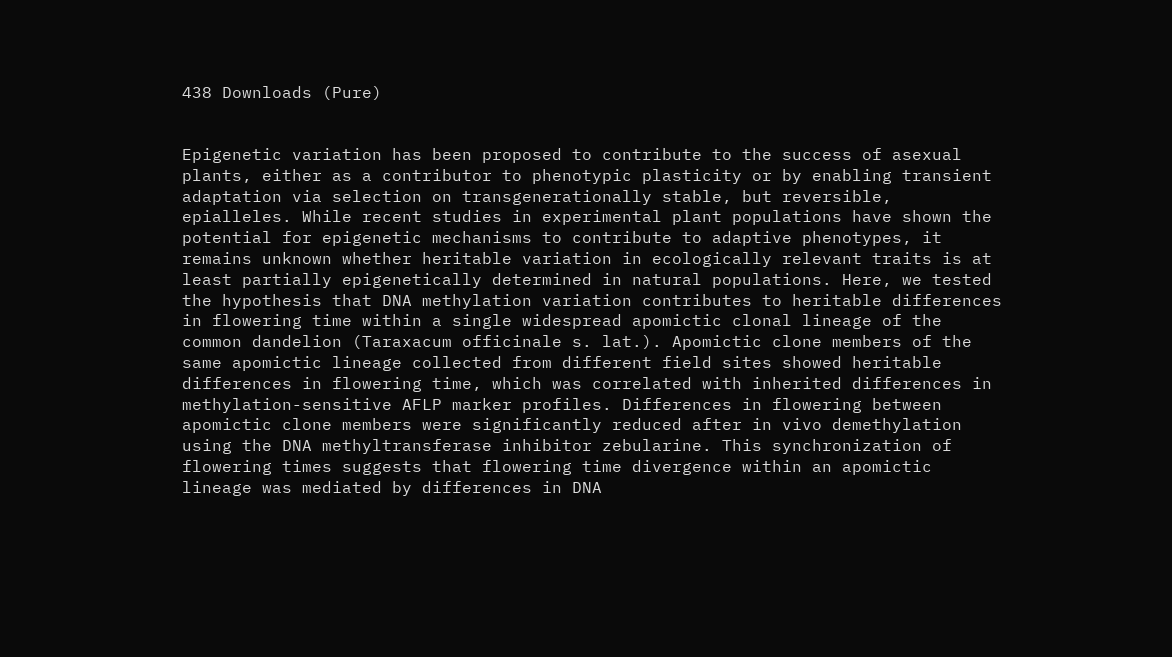438 Downloads (Pure)


Epigenetic variation has been proposed to contribute to the success of asexual plants, either as a contributor to phenotypic plasticity or by enabling transient adaptation via selection on transgenerationally stable, but reversible, epialleles. While recent studies in experimental plant populations have shown the potential for epigenetic mechanisms to contribute to adaptive phenotypes, it remains unknown whether heritable variation in ecologically relevant traits is at least partially epigenetically determined in natural populations. Here, we tested the hypothesis that DNA methylation variation contributes to heritable differences in flowering time within a single widespread apomictic clonal lineage of the common dandelion (Taraxacum officinale s. lat.). Apomictic clone members of the same apomictic lineage collected from different field sites showed heritable differences in flowering time, which was correlated with inherited differences in methylation-sensitive AFLP marker profiles. Differences in flowering between apomictic clone members were significantly reduced after in vivo demethylation using the DNA methyltransferase inhibitor zebularine. This synchronization of flowering times suggests that flowering time divergence within an apomictic lineage was mediated by differences in DNA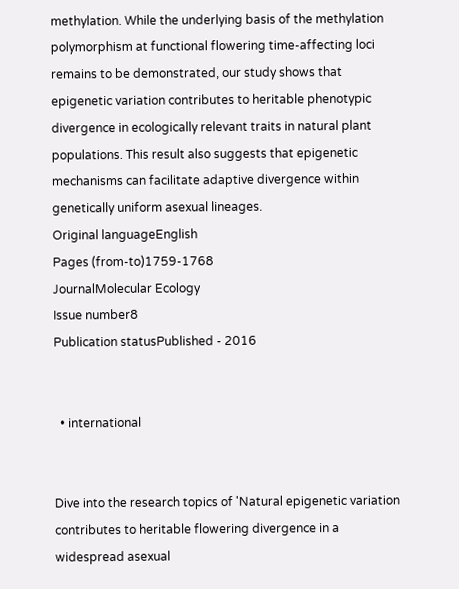methylation. While the underlying basis of the methylation polymorphism at functional flowering time-affecting loci remains to be demonstrated, our study shows that epigenetic variation contributes to heritable phenotypic divergence in ecologically relevant traits in natural plant populations. This result also suggests that epigenetic mechanisms can facilitate adaptive divergence within genetically uniform asexual lineages.
Original languageEnglish
Pages (from-to)1759-1768
JournalMolecular Ecology
Issue number8
Publication statusPublished - 2016


  • international


Dive into the research topics of 'Natural epigenetic variation contributes to heritable flowering divergence in a widespread asexual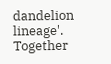dandelion lineage'. Together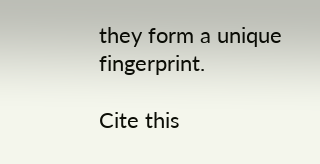they form a unique fingerprint.

Cite this